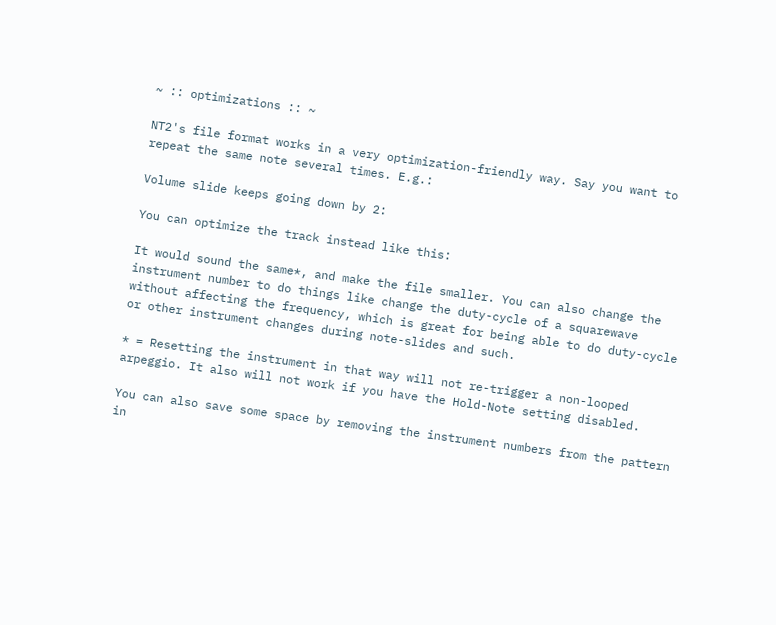~ :: optimizations :: ~

NT2's file format works in a very optimization-friendly way. Say you want to repeat the same note several times. E.g.:

Volume slide keeps going down by 2:

You can optimize the track instead like this:

It would sound the same*, and make the file smaller. You can also change the instrument number to do things like change the duty-cycle of a squarewave without affecting the frequency, which is great for being able to do duty-cycle or other instrument changes during note-slides and such.

* = Resetting the instrument in that way will not re-trigger a non-looped arpeggio. It also will not work if you have the Hold-Note setting disabled.

You can also save some space by removing the instrument numbers from the pattern in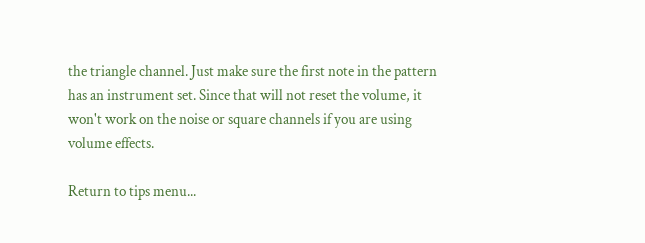the triangle channel. Just make sure the first note in the pattern has an instrument set. Since that will not reset the volume, it won't work on the noise or square channels if you are using volume effects.

Return to tips menu...